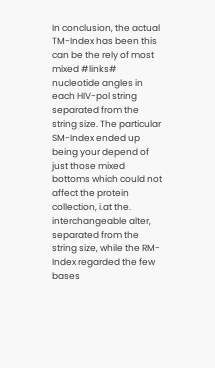In conclusion, the actual TM-Index has been this can be the rely of most mixed #links# nucleotide angles in each HIV-pol string separated from the string size. The particular SM-Index ended up being your depend of just those mixed bottoms which could not affect the protein collection, i.at the. interchangeable alter, separated from the string size, while the RM-Index regarded the few bases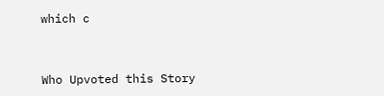which c


Who Upvoted this Story